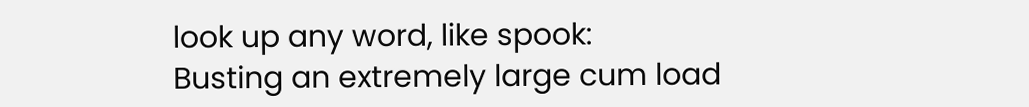look up any word, like spook:
Busting an extremely large cum load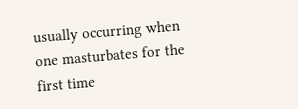usually occurring when one masturbates for the first time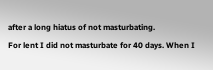after a long hiatus of not masturbating.
For lent I did not masturbate for 40 days. When I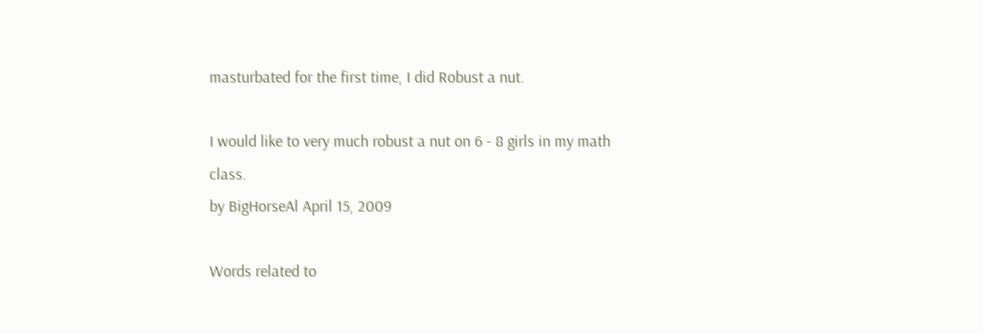masturbated for the first time, I did Robust a nut.

I would like to very much robust a nut on 6 - 8 girls in my math class.
by BigHorseAl April 15, 2009

Words related to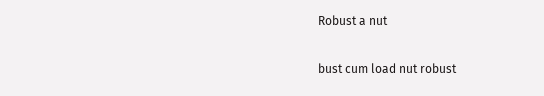Robust a nut

bust cum load nut robust